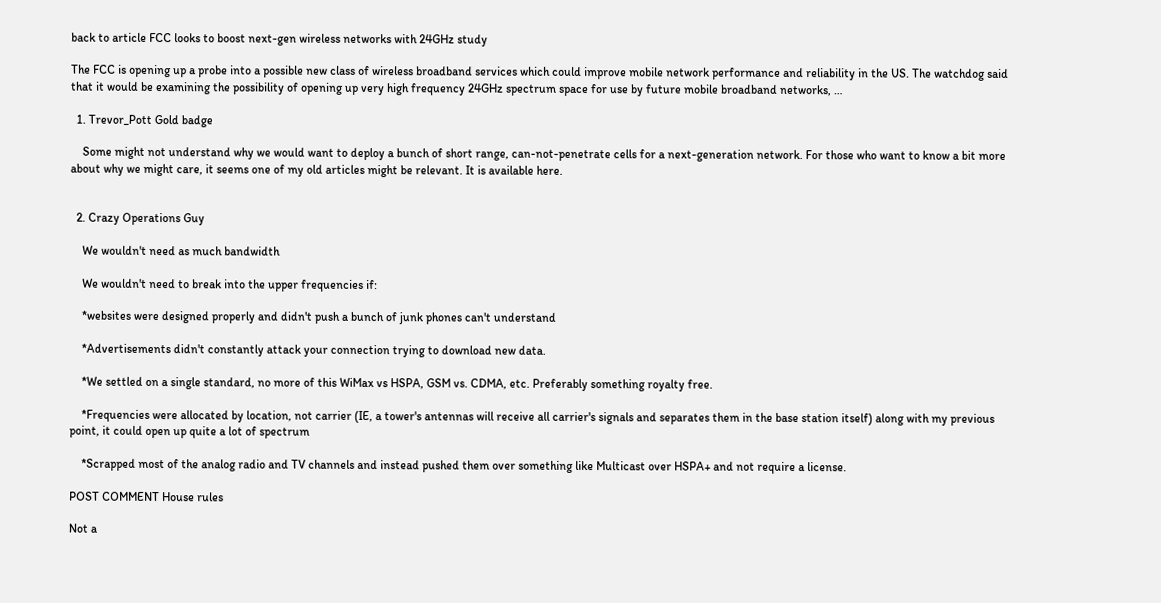back to article FCC looks to boost next-gen wireless networks with 24GHz study

The FCC is opening up a probe into a possible new class of wireless broadband services which could improve mobile network performance and reliability in the US. The watchdog said that it would be examining the possibility of opening up very high frequency 24GHz spectrum space for use by future mobile broadband networks, …

  1. Trevor_Pott Gold badge

    Some might not understand why we would want to deploy a bunch of short range, can-not-penetrate cells for a next-generation network. For those who want to know a bit more about why we might care, it seems one of my old articles might be relevant. It is available here.


  2. Crazy Operations Guy

    We wouldn't need as much bandwidth

    We wouldn't need to break into the upper frequencies if:

    *websites were designed properly and didn't push a bunch of junk phones can't understand

    *Advertisements didn't constantly attack your connection trying to download new data.

    *We settled on a single standard, no more of this WiMax vs HSPA, GSM vs. CDMA, etc. Preferably something royalty free.

    *Frequencies were allocated by location, not carrier (IE, a tower's antennas will receive all carrier's signals and separates them in the base station itself) along with my previous point, it could open up quite a lot of spectrum

    *Scrapped most of the analog radio and TV channels and instead pushed them over something like Multicast over HSPA+ and not require a license.

POST COMMENT House rules

Not a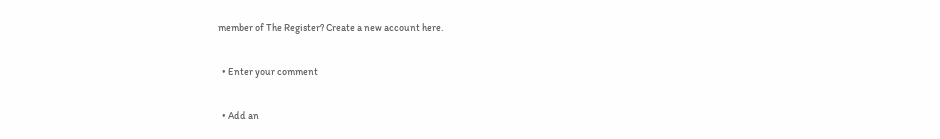member of The Register? Create a new account here.

  • Enter your comment

  • Add an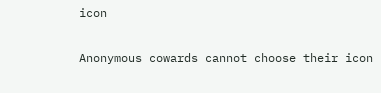icon

Anonymous cowards cannot choose their icon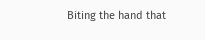Biting the hand that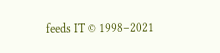feeds IT © 1998–2021